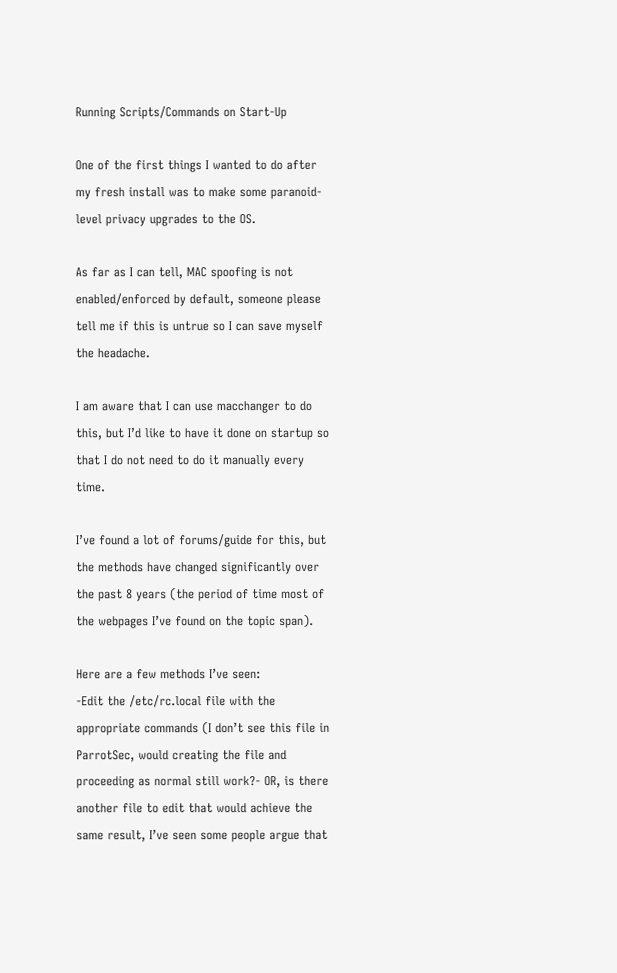Running Scripts/Commands on Start-Up

One of the first things I wanted to do after my fresh install was to make some paranoid-level privacy upgrades to the OS.

As far as I can tell, MAC spoofing is not enabled/enforced by default, someone please tell me if this is untrue so I can save myself the headache.

I am aware that I can use macchanger to do this, but I’d like to have it done on startup so that I do not need to do it manually every time.

I’ve found a lot of forums/guide for this, but the methods have changed significantly over the past 8 years (the period of time most of the webpages I’ve found on the topic span).

Here are a few methods I’ve seen:
-Edit the /etc/rc.local file with the appropriate commands (I don’t see this file in ParrotSec, would creating the file and proceeding as normal still work?- OR, is there another file to edit that would achieve the same result, I’ve seen some people argue that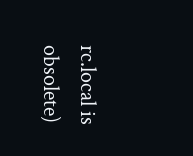rc.local is obsolete)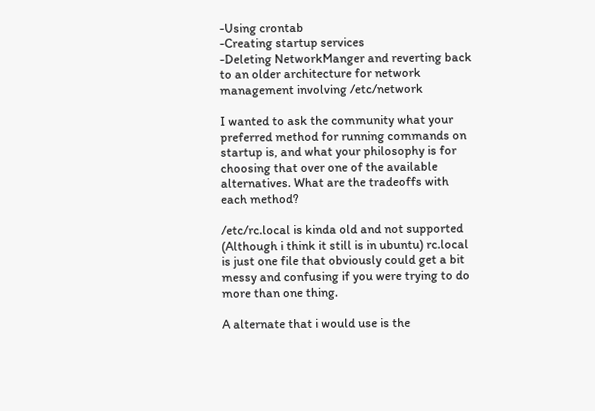-Using crontab
-Creating startup services
-Deleting NetworkManger and reverting back to an older architecture for network management involving /etc/network

I wanted to ask the community what your preferred method for running commands on startup is, and what your philosophy is for choosing that over one of the available alternatives. What are the tradeoffs with each method?

/etc/rc.local is kinda old and not supported (Although i think it still is in ubuntu) rc.local is just one file that obviously could get a bit messy and confusing if you were trying to do more than one thing.

A alternate that i would use is the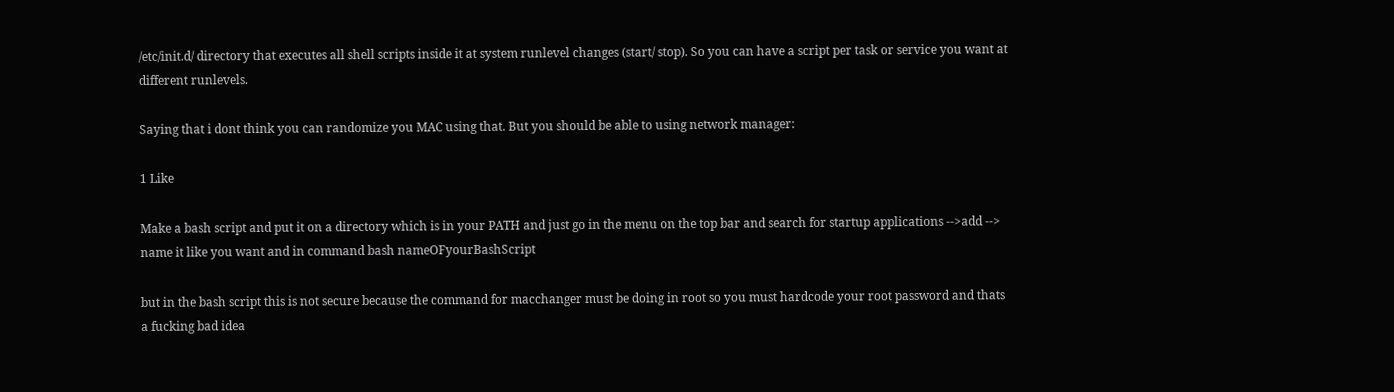/etc/init.d/ directory that executes all shell scripts inside it at system runlevel changes (start/ stop). So you can have a script per task or service you want at different runlevels.

Saying that i dont think you can randomize you MAC using that. But you should be able to using network manager:

1 Like

Make a bash script and put it on a directory which is in your PATH and just go in the menu on the top bar and search for startup applications -->add --> name it like you want and in command bash nameOFyourBashScript

but in the bash script this is not secure because the command for macchanger must be doing in root so you must hardcode your root password and thats a fucking bad idea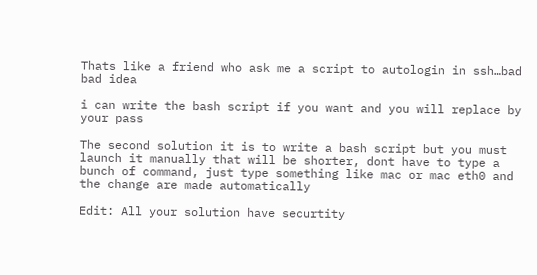Thats like a friend who ask me a script to autologin in ssh…bad bad idea

i can write the bash script if you want and you will replace by your pass

The second solution it is to write a bash script but you must launch it manually that will be shorter, dont have to type a bunch of command, just type something like mac or mac eth0 and the change are made automatically

Edit: All your solution have securtity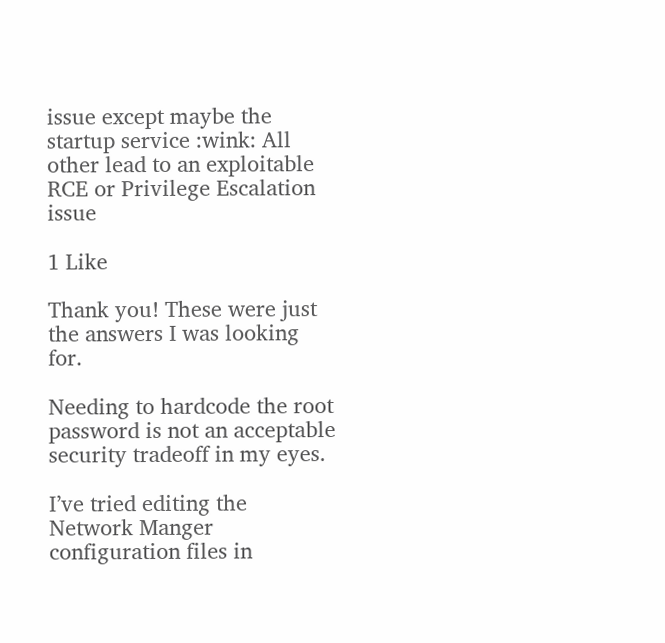issue except maybe the startup service :wink: All other lead to an exploitable RCE or Privilege Escalation issue

1 Like

Thank you! These were just the answers I was looking for.

Needing to hardcode the root password is not an acceptable security tradeoff in my eyes.

I’ve tried editing the Network Manger configuration files in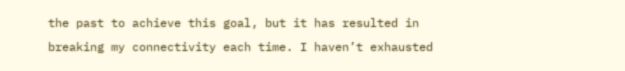the past to achieve this goal, but it has resulted in breaking my connectivity each time. I haven’t exhausted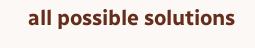all possible solutions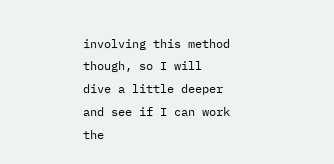involving this method though, so I will dive a little deeper and see if I can work the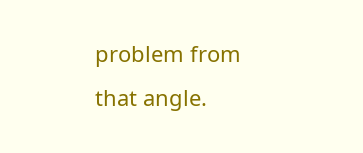problem from that angle.